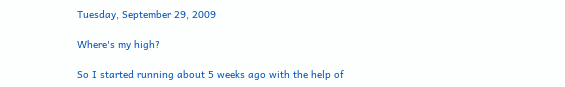Tuesday, September 29, 2009

Where's my high?

So I started running about 5 weeks ago with the help of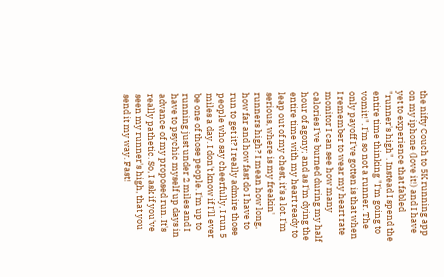the nifty Couch to 5K running app on my iphone (love it!) and I have yet to experience that fabled "runner's high". Instead I spend the entire time thinking "I'm going to vomit!". I'm so not a runner. The only payoff I've gotten is that when I remember to wear my heart rate monitor I can see how many calories I've burned during my half hour of agony; and as I'm dying the entire time with my heart ready to leap out of my chest, it's a lot. I'm serious, where is my freakin' runners high? I mean how long, how far and how fast do I have to run to get it? I really admire those people who say cheerfully, I run 5 miles a day. I don't know if I'll ever be one of those people. I'm up to running just under 2 miles and I have to psychic myself up days in advance of my proposed run. It's really pathetic. So, I ask if you've seen my runner's high, that you send it my way. Fast!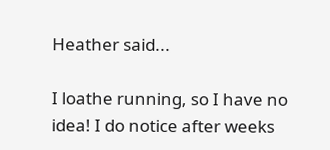Heather said...

I loathe running, so I have no idea! I do notice after weeks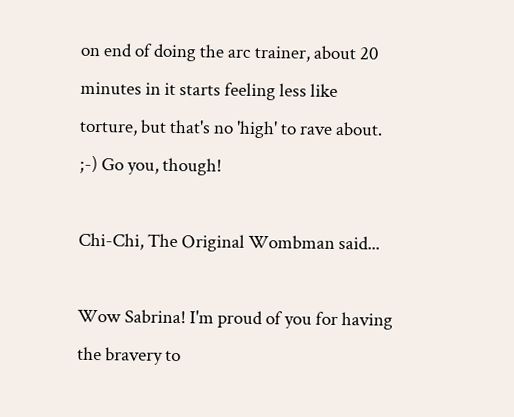on end of doing the arc trainer, about 20 minutes in it starts feeling less like torture, but that's no 'high' to rave about. ;-) Go you, though!

Chi-Chi, The Original Wombman said...

Wow Sabrina! I'm proud of you for having the bravery to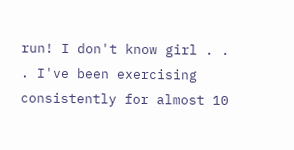run! I don't know girl . . . I've been exercising consistently for almost 10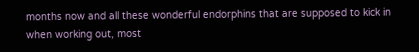months now and all these wonderful endorphins that are supposed to kick in when working out, most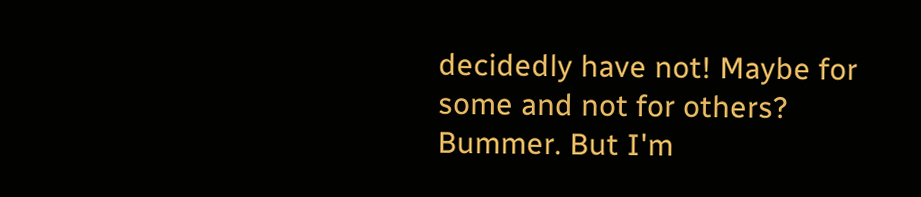decidedly have not! Maybe for some and not for others? Bummer. But I'm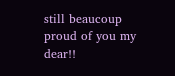still beaucoup proud of you my dear!!